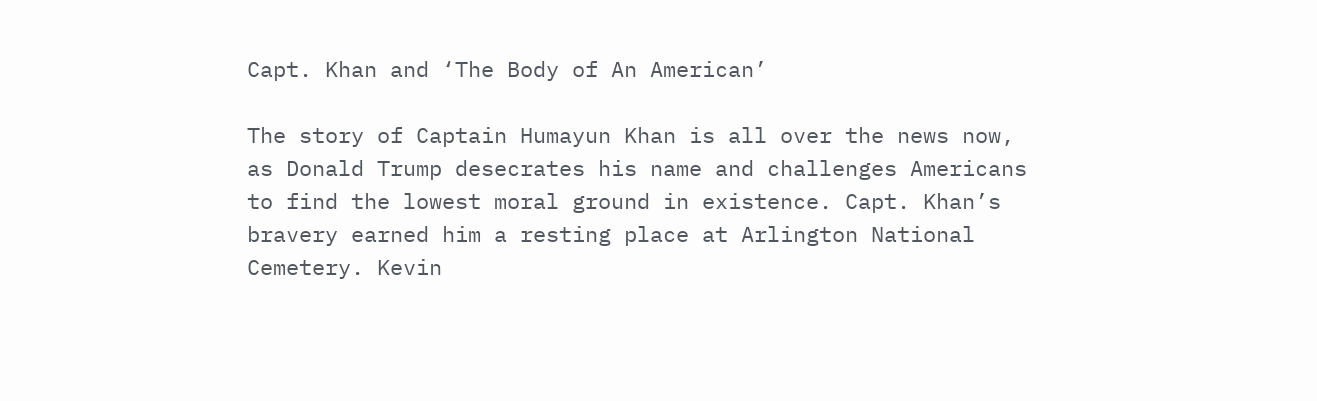Capt. Khan and ‘The Body of An American’

The story of Captain Humayun Khan is all over the news now, as Donald Trump desecrates his name and challenges Americans to find the lowest moral ground in existence. Capt. Khan’s bravery earned him a resting place at Arlington National Cemetery. Kevin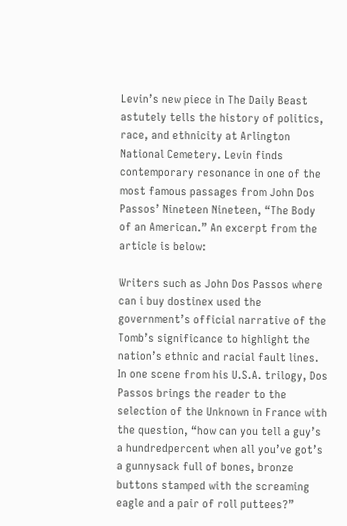Levin’s new piece in The Daily Beast astutely tells the history of politics, race, and ethnicity at Arlington National Cemetery. Levin finds contemporary resonance in one of the most famous passages from John Dos Passos’ Nineteen Nineteen, “The Body of an American.” An excerpt from the article is below:

Writers such as John Dos Passos where can i buy dostinex used the government’s official narrative of the Tomb’s significance to highlight the nation’s ethnic and racial fault lines. In one scene from his U.S.A. trilogy, Dos Passos brings the reader to the selection of the Unknown in France with the question, “how can you tell a guy’s a hundredpercent when all you’ve got’s a gunnysack full of bones, bronze buttons stamped with the screaming eagle and a pair of roll puttees?”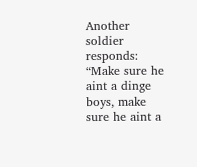Another soldier responds: “Make sure he aint a dinge boys, make sure he aint a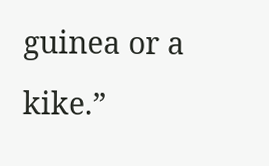guinea or a kike.”